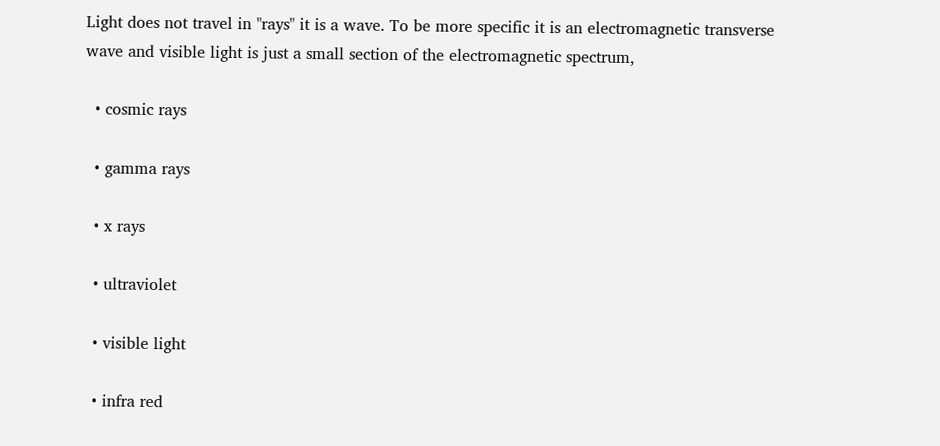Light does not travel in "rays" it is a wave. To be more specific it is an electromagnetic transverse wave and visible light is just a small section of the electromagnetic spectrum,

  • cosmic rays

  • gamma rays

  • x rays

  • ultraviolet

  • visible light

  • infra red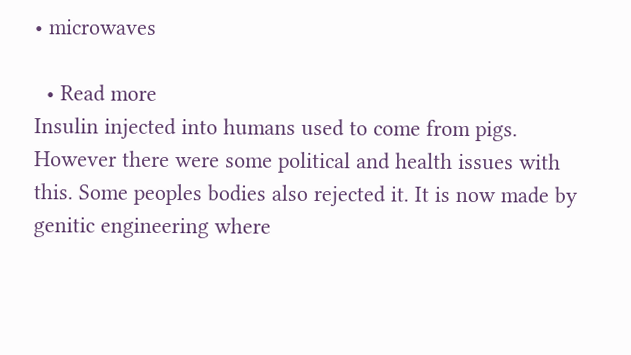• microwaves

  • Read more
Insulin injected into humans used to come from pigs. However there were some political and health issues with this. Some peoples bodies also rejected it. It is now made by genitic engineering where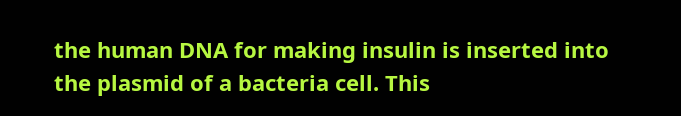the human DNA for making insulin is inserted into the plasmid of a bacteria cell. This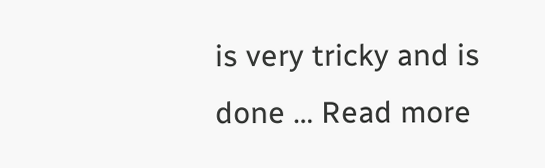is very tricky and is done … Read more